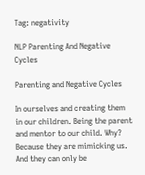Tag: negativity

NLP Parenting And Negative Cycles

Parenting and Negative Cycles

In ourselves and creating them in our children. Being the parent and mentor to our child. Why? Because they are mimicking us. And they can only be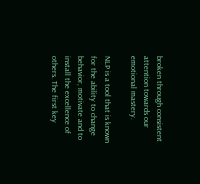broken through consistent attention towards our emotional mastery.

NLP is a tool that is known for the ability to change behavior, motivate and to install the excellence of others. The first key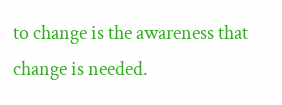to change is the awareness that change is needed.